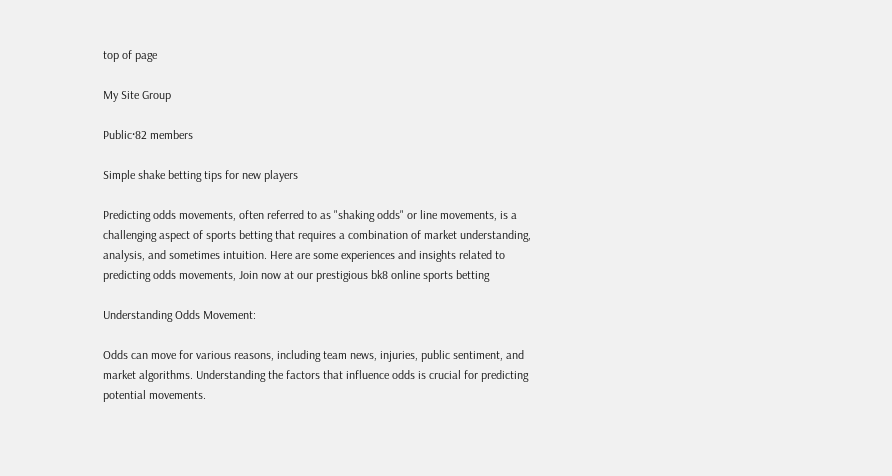top of page

My Site Group

Public·82 members

Simple shake betting tips for new players

Predicting odds movements, often referred to as "shaking odds" or line movements, is a challenging aspect of sports betting that requires a combination of market understanding, analysis, and sometimes intuition. Here are some experiences and insights related to predicting odds movements, Join now at our prestigious bk8 online sports betting

Understanding Odds Movement:

Odds can move for various reasons, including team news, injuries, public sentiment, and market algorithms. Understanding the factors that influence odds is crucial for predicting potential movements.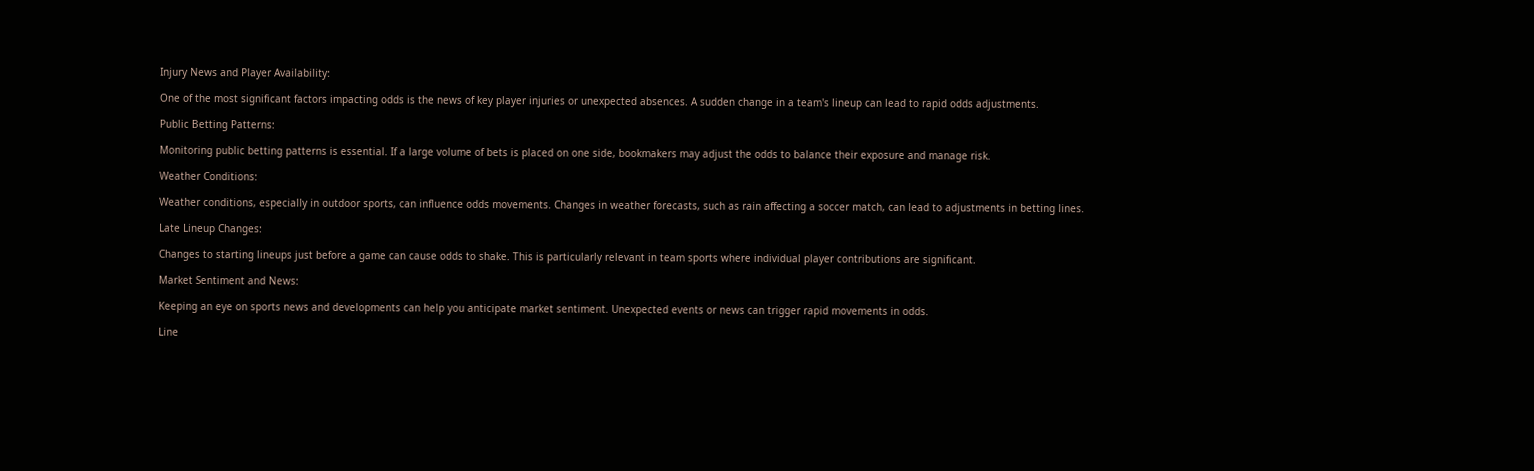Injury News and Player Availability:

One of the most significant factors impacting odds is the news of key player injuries or unexpected absences. A sudden change in a team's lineup can lead to rapid odds adjustments.

Public Betting Patterns:

Monitoring public betting patterns is essential. If a large volume of bets is placed on one side, bookmakers may adjust the odds to balance their exposure and manage risk.

Weather Conditions:

Weather conditions, especially in outdoor sports, can influence odds movements. Changes in weather forecasts, such as rain affecting a soccer match, can lead to adjustments in betting lines.

Late Lineup Changes:

Changes to starting lineups just before a game can cause odds to shake. This is particularly relevant in team sports where individual player contributions are significant.

Market Sentiment and News:

Keeping an eye on sports news and developments can help you anticipate market sentiment. Unexpected events or news can trigger rapid movements in odds.

Line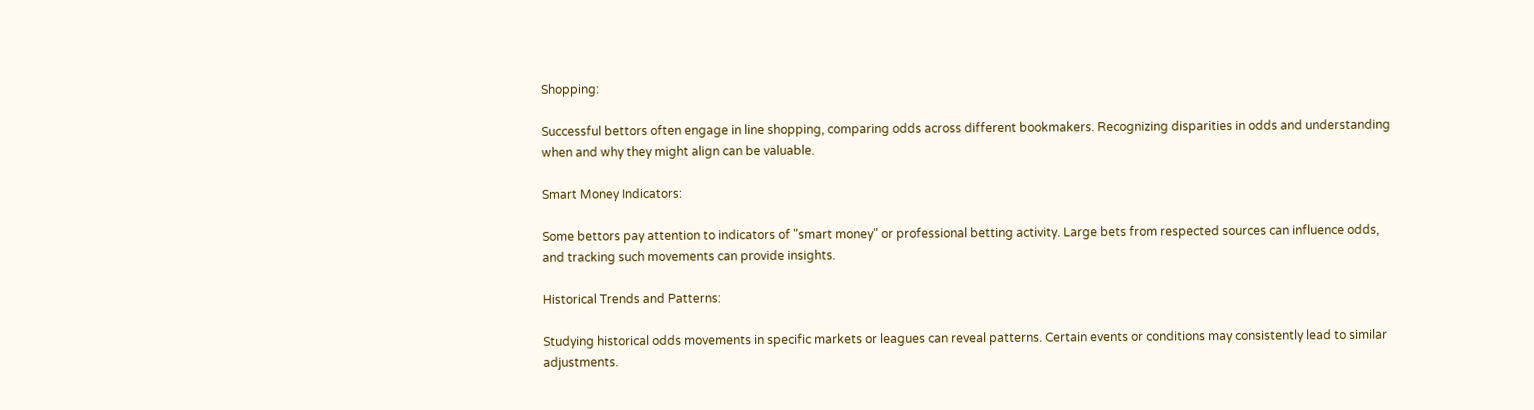Shopping:

Successful bettors often engage in line shopping, comparing odds across different bookmakers. Recognizing disparities in odds and understanding when and why they might align can be valuable.

Smart Money Indicators:

Some bettors pay attention to indicators of "smart money" or professional betting activity. Large bets from respected sources can influence odds, and tracking such movements can provide insights.

Historical Trends and Patterns:

Studying historical odds movements in specific markets or leagues can reveal patterns. Certain events or conditions may consistently lead to similar adjustments.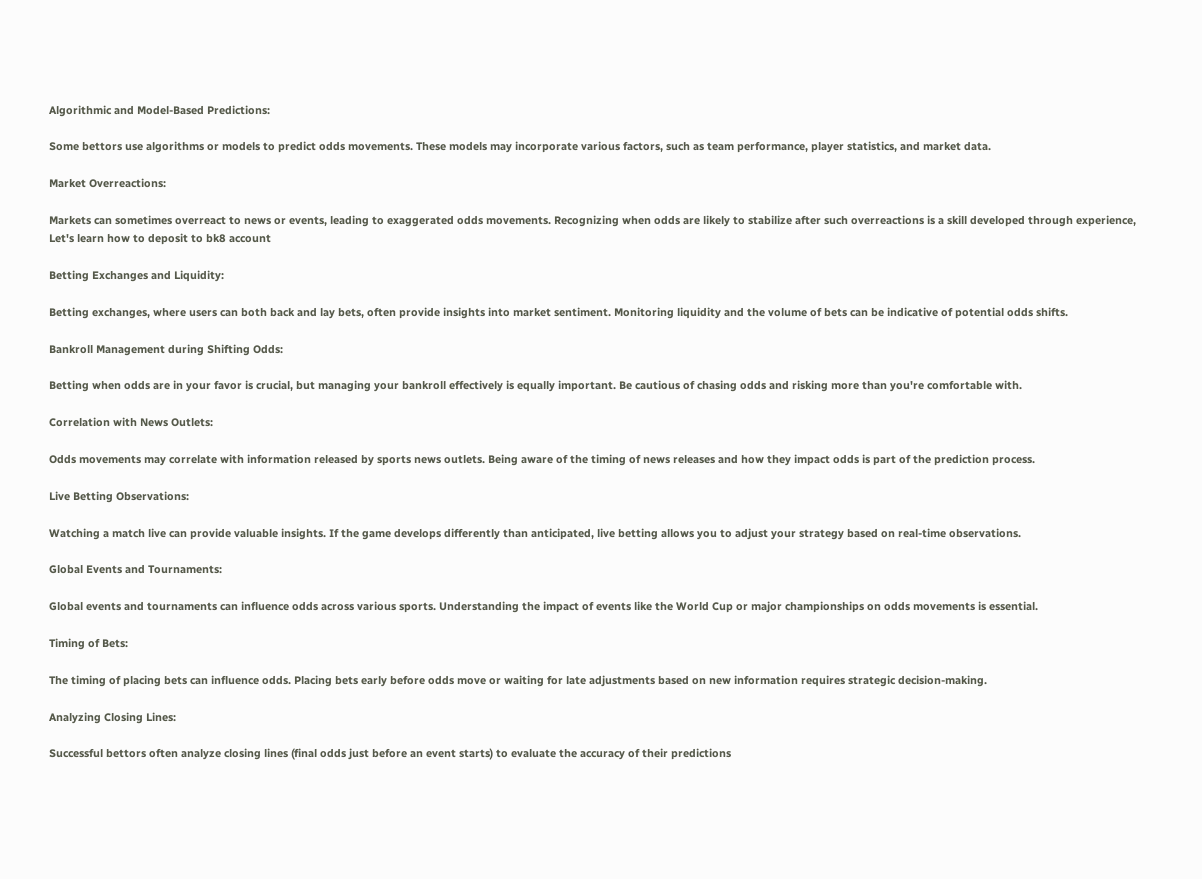Algorithmic and Model-Based Predictions:

Some bettors use algorithms or models to predict odds movements. These models may incorporate various factors, such as team performance, player statistics, and market data.

Market Overreactions:

Markets can sometimes overreact to news or events, leading to exaggerated odds movements. Recognizing when odds are likely to stabilize after such overreactions is a skill developed through experience, Let's learn how to deposit to bk8 account

Betting Exchanges and Liquidity:

Betting exchanges, where users can both back and lay bets, often provide insights into market sentiment. Monitoring liquidity and the volume of bets can be indicative of potential odds shifts.

Bankroll Management during Shifting Odds:

Betting when odds are in your favor is crucial, but managing your bankroll effectively is equally important. Be cautious of chasing odds and risking more than you're comfortable with.

Correlation with News Outlets:

Odds movements may correlate with information released by sports news outlets. Being aware of the timing of news releases and how they impact odds is part of the prediction process.

Live Betting Observations:

Watching a match live can provide valuable insights. If the game develops differently than anticipated, live betting allows you to adjust your strategy based on real-time observations.

Global Events and Tournaments:

Global events and tournaments can influence odds across various sports. Understanding the impact of events like the World Cup or major championships on odds movements is essential.

Timing of Bets:

The timing of placing bets can influence odds. Placing bets early before odds move or waiting for late adjustments based on new information requires strategic decision-making.

Analyzing Closing Lines:

Successful bettors often analyze closing lines (final odds just before an event starts) to evaluate the accuracy of their predictions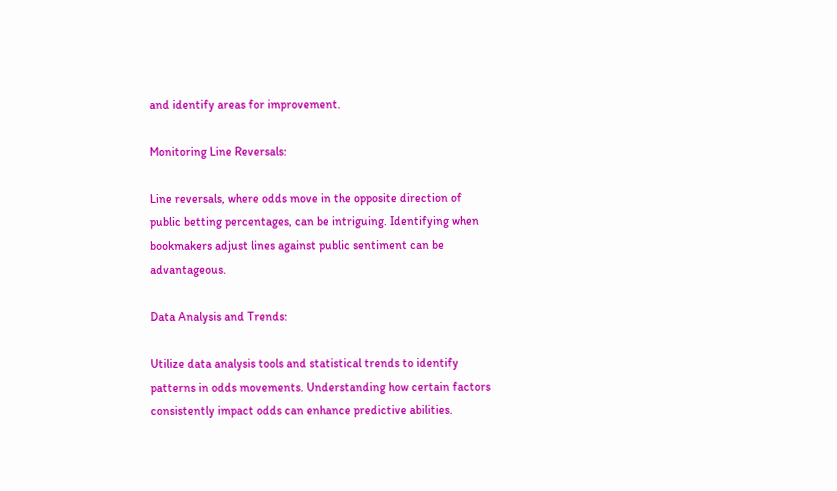and identify areas for improvement.

Monitoring Line Reversals:

Line reversals, where odds move in the opposite direction of public betting percentages, can be intriguing. Identifying when bookmakers adjust lines against public sentiment can be advantageous.

Data Analysis and Trends:

Utilize data analysis tools and statistical trends to identify patterns in odds movements. Understanding how certain factors consistently impact odds can enhance predictive abilities.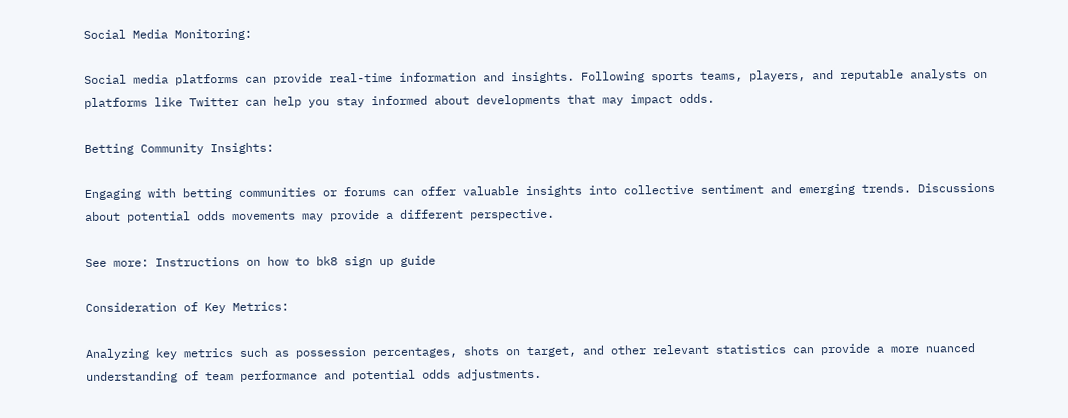Social Media Monitoring:

Social media platforms can provide real-time information and insights. Following sports teams, players, and reputable analysts on platforms like Twitter can help you stay informed about developments that may impact odds.

Betting Community Insights:

Engaging with betting communities or forums can offer valuable insights into collective sentiment and emerging trends. Discussions about potential odds movements may provide a different perspective.

See more: Instructions on how to bk8 sign up guide

Consideration of Key Metrics:

Analyzing key metrics such as possession percentages, shots on target, and other relevant statistics can provide a more nuanced understanding of team performance and potential odds adjustments.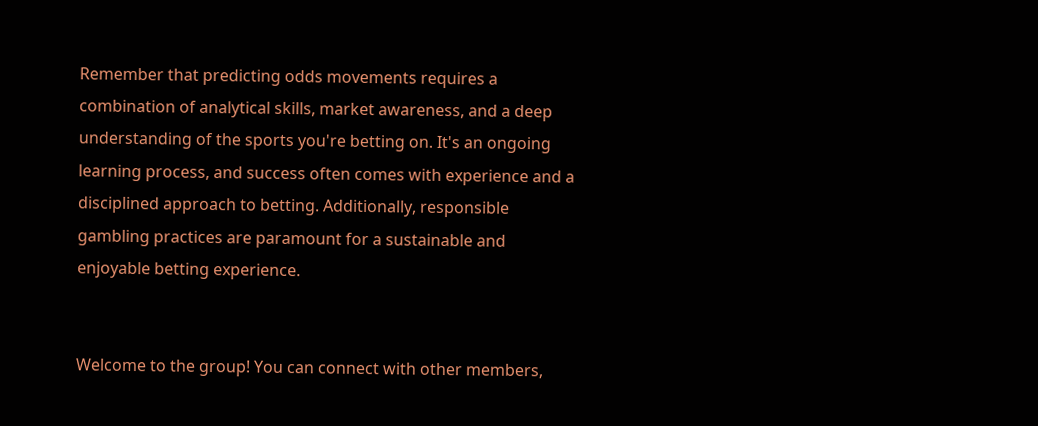Remember that predicting odds movements requires a combination of analytical skills, market awareness, and a deep understanding of the sports you're betting on. It's an ongoing learning process, and success often comes with experience and a disciplined approach to betting. Additionally, responsible gambling practices are paramount for a sustainable and enjoyable betting experience.


Welcome to the group! You can connect with other members,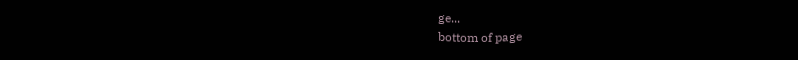ge...
bottom of page